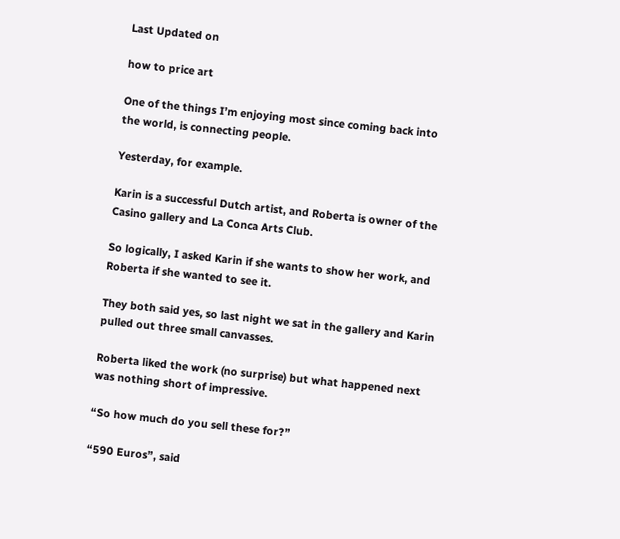Last Updated on

how to price art

One of the things I’m enjoying most since coming back into the world, is connecting people.

Yesterday, for example.

Karin is a successful Dutch artist, and Roberta is owner of the Casino gallery and La Conca Arts Club.

So logically, I asked Karin if she wants to show her work, and Roberta if she wanted to see it.

They both said yes, so last night we sat in the gallery and Karin pulled out three small canvasses.

Roberta liked the work (no surprise) but what happened next was nothing short of impressive.

“So how much do you sell these for?”

“590 Euros”, said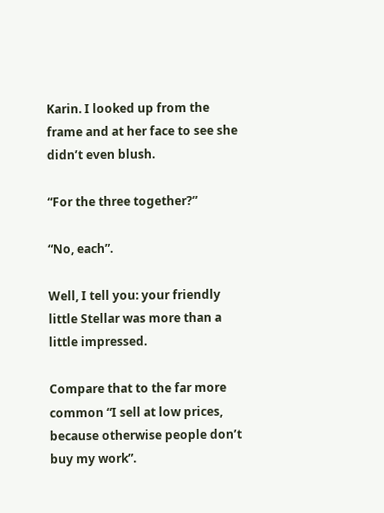Karin. I looked up from the frame and at her face to see she didn’t even blush.

“For the three together?”

“No, each”.

Well, I tell you: your friendly little Stellar was more than a little impressed.

Compare that to the far more common “I sell at low prices, because otherwise people don’t buy my work”.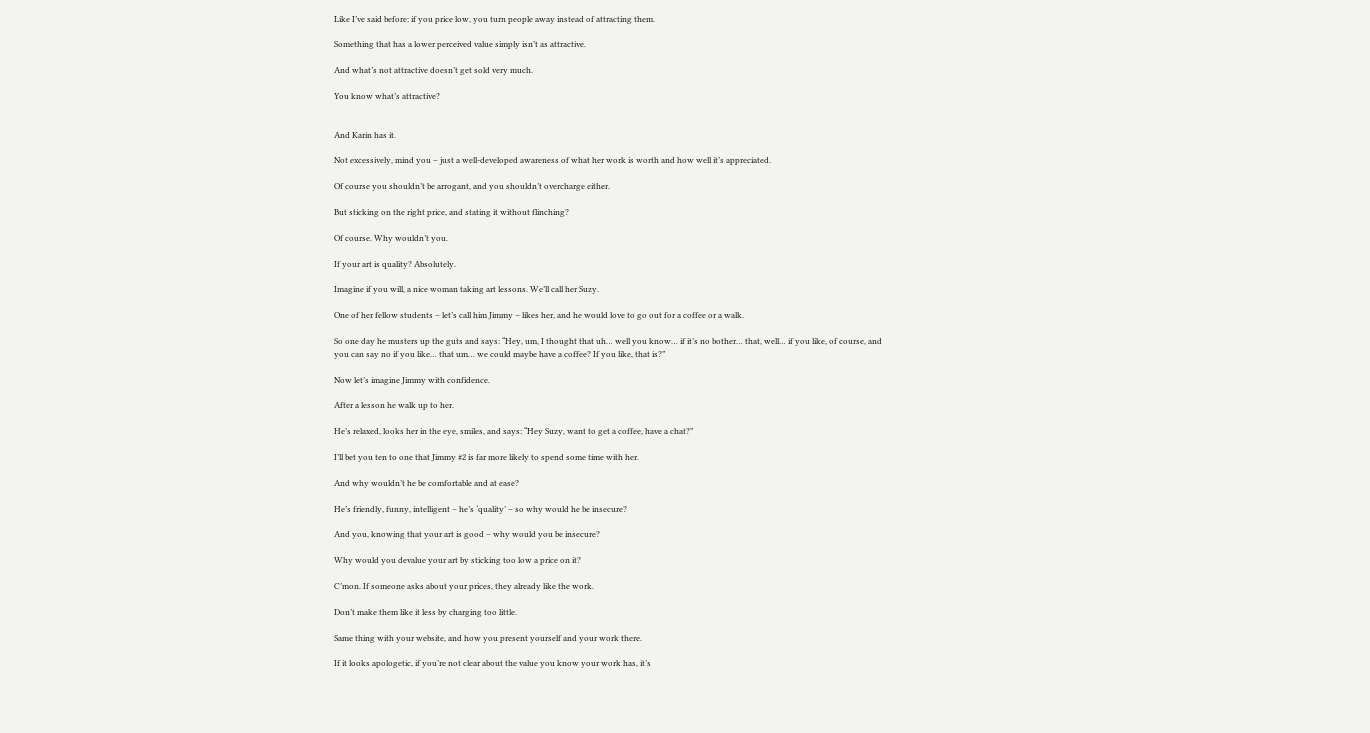Like I’ve said before: if you price low, you turn people away instead of attracting them.

Something that has a lower perceived value simply isn’t as attractive.

And what’s not attractive doesn’t get sold very much.

You know what’s attractive?


And Karin has it.

Not excessively, mind you – just a well-developed awareness of what her work is worth and how well it’s appreciated.

Of course you shouldn’t be arrogant, and you shouldn’t overcharge either.

But sticking on the right price, and stating it without flinching?

Of course. Why wouldn’t you.

If your art is quality? Absolutely.

Imagine if you will, a nice woman taking art lessons. We’ll call her Suzy.

One of her fellow students – let’s call him Jimmy – likes her, and he would love to go out for a coffee or a walk.

So one day he musters up the guts and says: “Hey, um, I thought that uh… well you know… if it’s no bother… that, well… if you like, of course, and you can say no if you like… that um… we could maybe have a coffee? If you like, that is?”

Now let’s imagine Jimmy with confidence.

After a lesson he walk up to her.

He’s relaxed, looks her in the eye, smiles, and says: “Hey Suzy, want to get a coffee, have a chat?”

I’ll bet you ten to one that Jimmy #2 is far more likely to spend some time with her.

And why wouldn’t he be comfortable and at ease?

He’s friendly, funny, intelligent – he’s ‘quality’ – so why would he be insecure?

And you, knowing that your art is good – why would you be insecure?

Why would you devalue your art by sticking too low a price on it?

C’mon. If someone asks about your prices, they already like the work.

Don’t make them like it less by charging too little.

Same thing with your website, and how you present yourself and your work there.

If it looks apologetic, if you’re not clear about the value you know your work has, it’s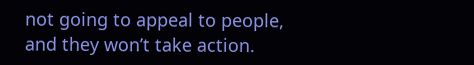not going to appeal to people, and they won’t take action.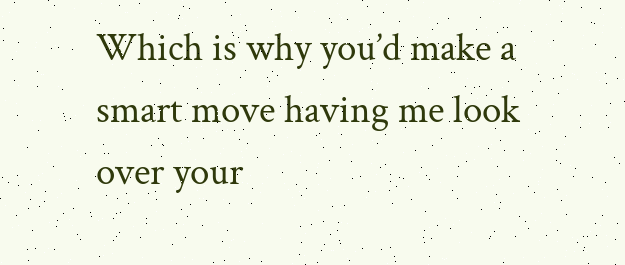Which is why you’d make a smart move having me look over your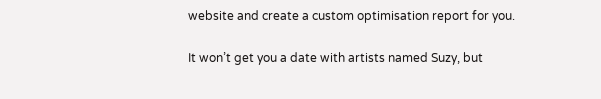website and create a custom optimisation report for you.

It won’t get you a date with artists named Suzy, but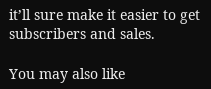it’ll sure make it easier to get subscribers and sales.

You may also like